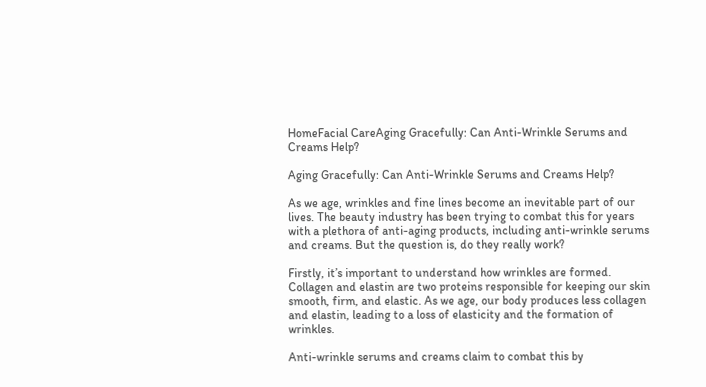HomeFacial CareAging Gracefully: Can Anti-Wrinkle Serums and Creams Help?

Aging Gracefully: Can Anti-Wrinkle Serums and Creams Help?

As we age, wrinkles and fine lines become an inevitable part of our lives. The beauty industry has been trying to combat this for years with a plethora of anti-aging products, including anti-wrinkle serums and creams. But the question is, do they really work?

Firstly, it’s important to understand how wrinkles are formed. Collagen and elastin are two proteins responsible for keeping our skin smooth, firm, and elastic. As we age, our body produces less collagen and elastin, leading to a loss of elasticity and the formation of wrinkles.

Anti-wrinkle serums and creams claim to combat this by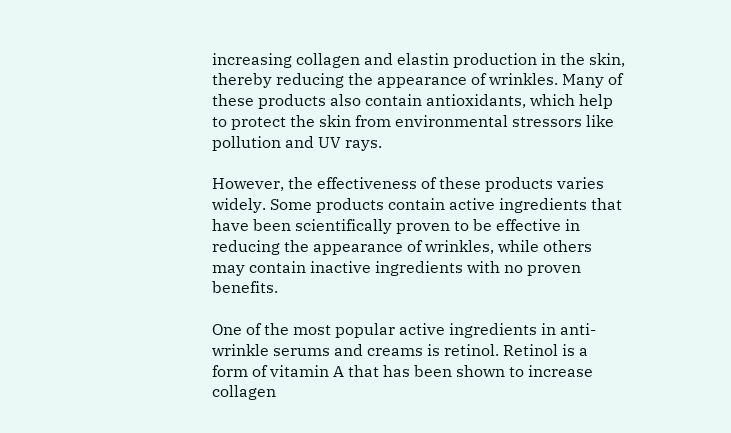increasing collagen and elastin production in the skin, thereby reducing the appearance of wrinkles. Many of these products also contain antioxidants, which help to protect the skin from environmental stressors like pollution and UV rays.

However, the effectiveness of these products varies widely. Some products contain active ingredients that have been scientifically proven to be effective in reducing the appearance of wrinkles, while others may contain inactive ingredients with no proven benefits.

One of the most popular active ingredients in anti-wrinkle serums and creams is retinol. Retinol is a form of vitamin A that has been shown to increase collagen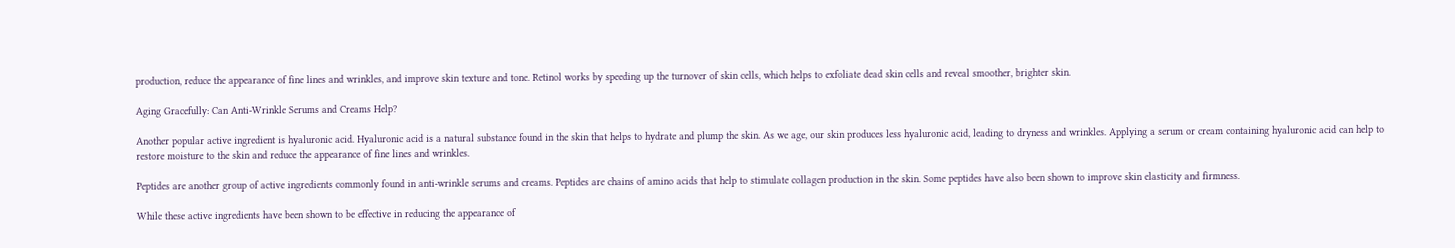production, reduce the appearance of fine lines and wrinkles, and improve skin texture and tone. Retinol works by speeding up the turnover of skin cells, which helps to exfoliate dead skin cells and reveal smoother, brighter skin.

Aging Gracefully: Can Anti-Wrinkle Serums and Creams Help?

Another popular active ingredient is hyaluronic acid. Hyaluronic acid is a natural substance found in the skin that helps to hydrate and plump the skin. As we age, our skin produces less hyaluronic acid, leading to dryness and wrinkles. Applying a serum or cream containing hyaluronic acid can help to restore moisture to the skin and reduce the appearance of fine lines and wrinkles.

Peptides are another group of active ingredients commonly found in anti-wrinkle serums and creams. Peptides are chains of amino acids that help to stimulate collagen production in the skin. Some peptides have also been shown to improve skin elasticity and firmness.

While these active ingredients have been shown to be effective in reducing the appearance of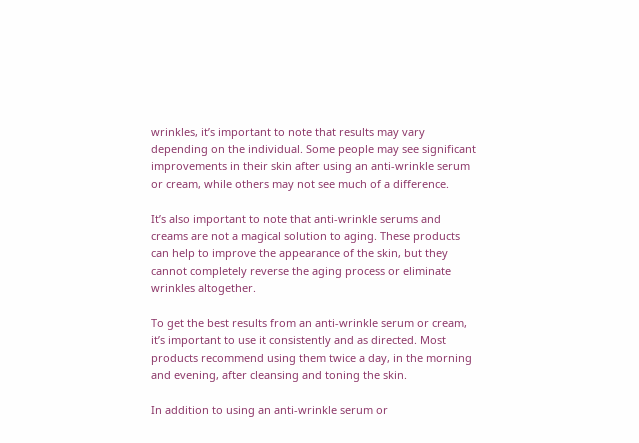wrinkles, it’s important to note that results may vary depending on the individual. Some people may see significant improvements in their skin after using an anti-wrinkle serum or cream, while others may not see much of a difference.

It’s also important to note that anti-wrinkle serums and creams are not a magical solution to aging. These products can help to improve the appearance of the skin, but they cannot completely reverse the aging process or eliminate wrinkles altogether.

To get the best results from an anti-wrinkle serum or cream, it’s important to use it consistently and as directed. Most products recommend using them twice a day, in the morning and evening, after cleansing and toning the skin.

In addition to using an anti-wrinkle serum or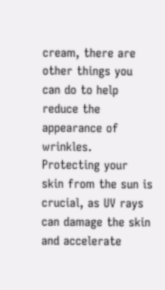cream, there are other things you can do to help reduce the appearance of wrinkles. Protecting your skin from the sun is crucial, as UV rays can damage the skin and accelerate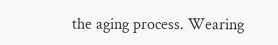the aging process. Wearing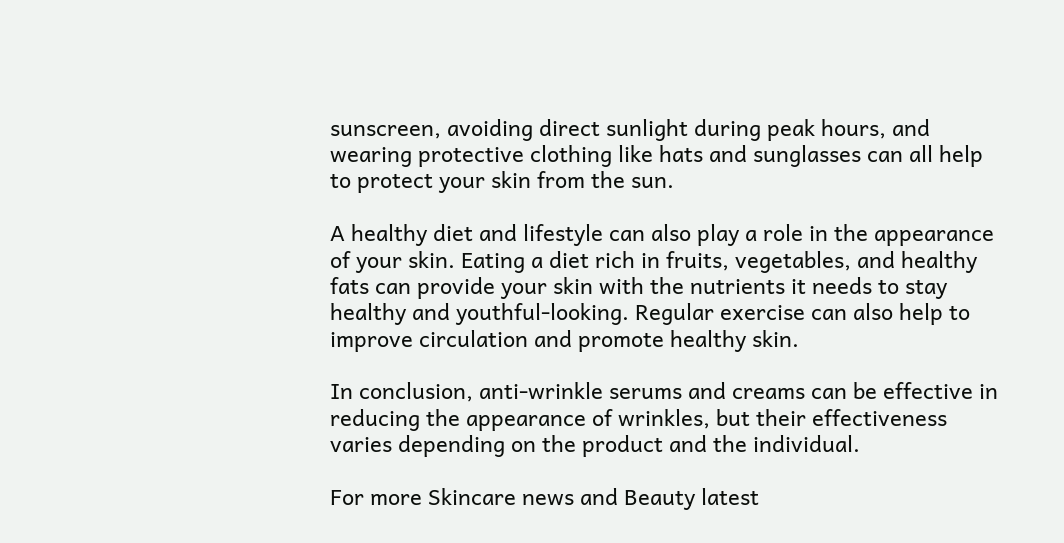sunscreen, avoiding direct sunlight during peak hours, and wearing protective clothing like hats and sunglasses can all help to protect your skin from the sun.

A healthy diet and lifestyle can also play a role in the appearance of your skin. Eating a diet rich in fruits, vegetables, and healthy fats can provide your skin with the nutrients it needs to stay healthy and youthful-looking. Regular exercise can also help to improve circulation and promote healthy skin.

In conclusion, anti-wrinkle serums and creams can be effective in reducing the appearance of wrinkles, but their effectiveness varies depending on the product and the individual.

For more Skincare news and Beauty latest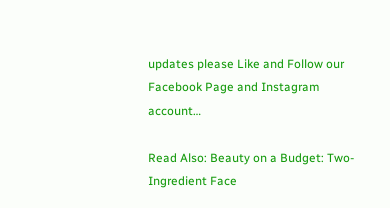updates please Like and Follow our Facebook Page and Instagram account…

Read Also: Beauty on a Budget: Two-Ingredient Face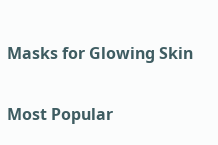Masks for Glowing Skin

Most Popular